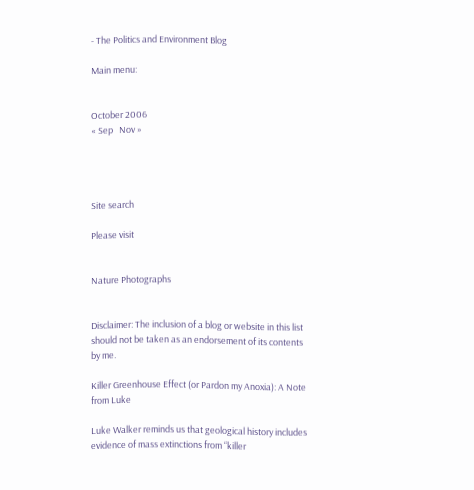- The Politics and Environment Blog

Main menu:


October 2006
« Sep   Nov »




Site search

Please visit


Nature Photographs


Disclaimer: The inclusion of a blog or website in this list should not be taken as an endorsement of its contents by me.

Killer Greenhouse Effect (or Pardon my Anoxia): A Note from Luke

Luke Walker reminds us that geological history includes evidence of mass extinctions from “killer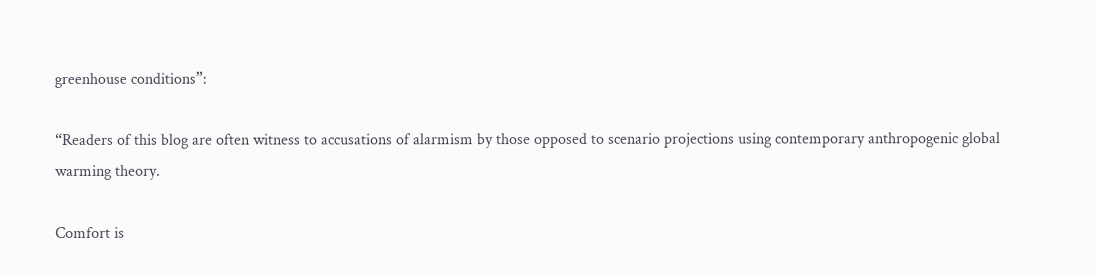greenhouse conditions”:

“Readers of this blog are often witness to accusations of alarmism by those opposed to scenario projections using contemporary anthropogenic global warming theory.

Comfort is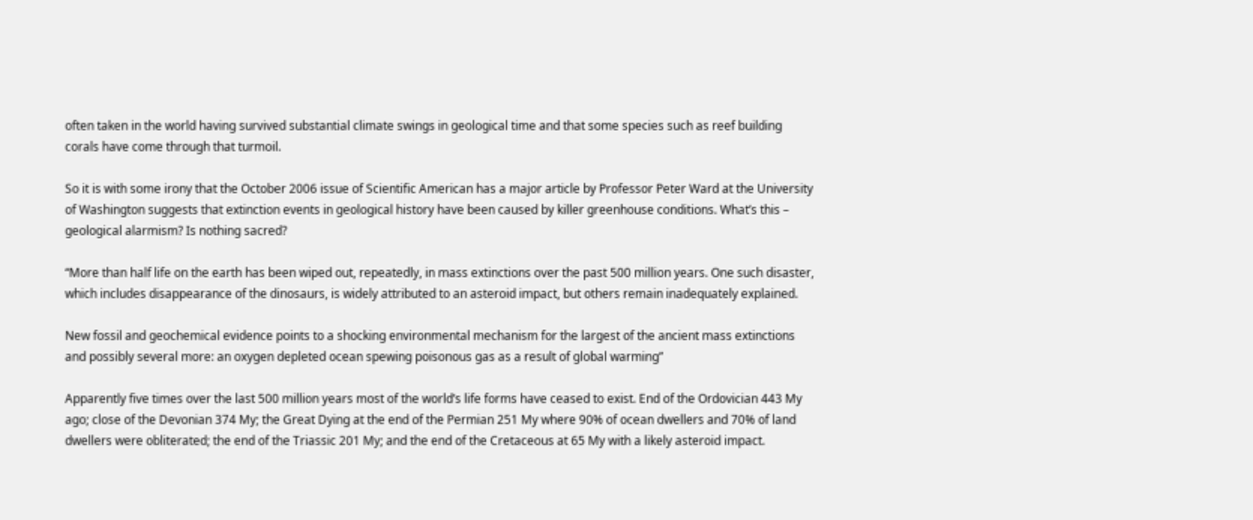often taken in the world having survived substantial climate swings in geological time and that some species such as reef building corals have come through that turmoil.

So it is with some irony that the October 2006 issue of Scientific American has a major article by Professor Peter Ward at the University of Washington suggests that extinction events in geological history have been caused by killer greenhouse conditions. What’s this – geological alarmism? Is nothing sacred?

“More than half life on the earth has been wiped out, repeatedly, in mass extinctions over the past 500 million years. One such disaster, which includes disappearance of the dinosaurs, is widely attributed to an asteroid impact, but others remain inadequately explained.

New fossil and geochemical evidence points to a shocking environmental mechanism for the largest of the ancient mass extinctions and possibly several more: an oxygen depleted ocean spewing poisonous gas as a result of global warming”

Apparently five times over the last 500 million years most of the world’s life forms have ceased to exist. End of the Ordovician 443 My ago; close of the Devonian 374 My; the Great Dying at the end of the Permian 251 My where 90% of ocean dwellers and 70% of land dwellers were obliterated; the end of the Triassic 201 My; and the end of the Cretaceous at 65 My with a likely asteroid impact.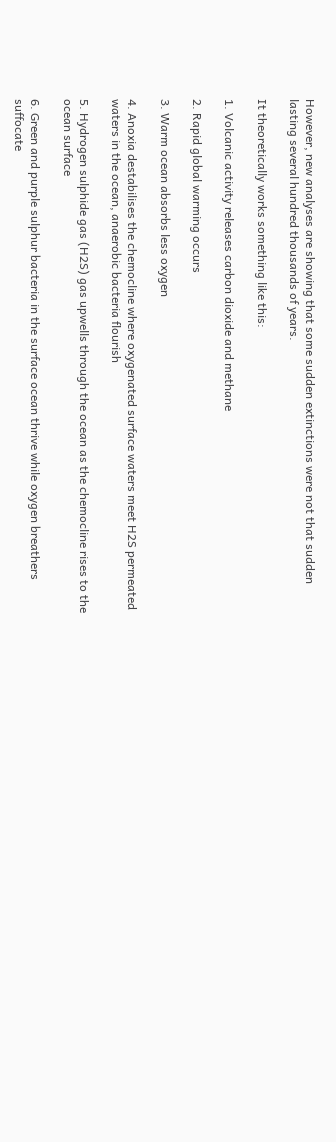However, new analyses are showing that some sudden extinctions were not that sudden lasting several hundred thousands of years.

It theoretically works something like this:

1. Volcanic activity releases carbon dioxide and methane

2. Rapid global warming occurs

3. Warm ocean absorbs less oxygen

4. Anoxia destabilises the chemocline where oxygenated surface waters meet H2S permeated waters in the ocean, anaerobic bacteria flourish

5. Hydrogen sulphide gas (H2S) gas upwells through the ocean as the chemocline rises to the ocean surface

6. Green and purple sulphur bacteria in the surface ocean thrive while oxygen breathers suffocate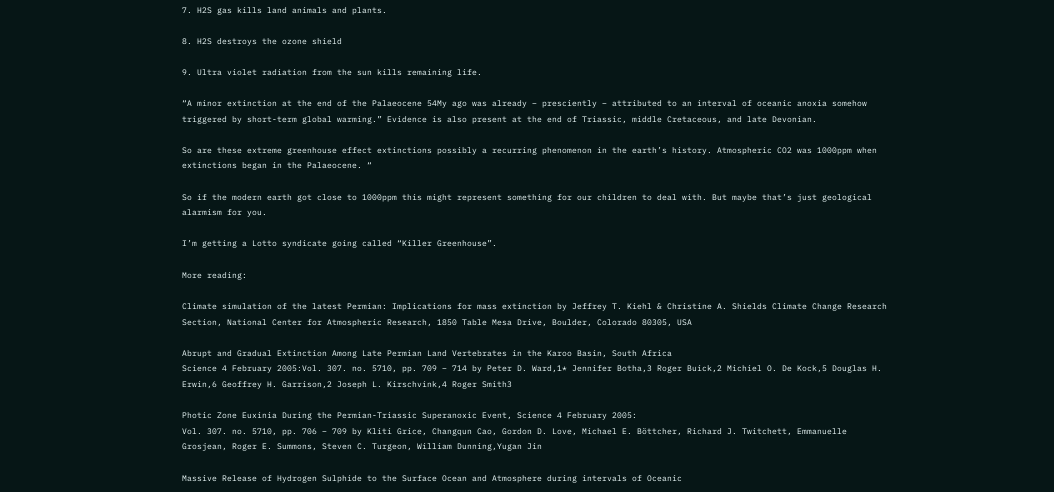7. H2S gas kills land animals and plants.

8. H2S destroys the ozone shield

9. Ultra violet radiation from the sun kills remaining life.

“A minor extinction at the end of the Palaeocene 54My ago was already – presciently – attributed to an interval of oceanic anoxia somehow triggered by short-term global warming.” Evidence is also present at the end of Triassic, middle Cretaceous, and late Devonian.

So are these extreme greenhouse effect extinctions possibly a recurring phenomenon in the earth’s history. Atmospheric CO2 was 1000ppm when extinctions began in the Palaeocene. “

So if the modern earth got close to 1000ppm this might represent something for our children to deal with. But maybe that’s just geological alarmism for you.

I’m getting a Lotto syndicate going called “Killer Greenhouse”.

More reading:

Climate simulation of the latest Permian: Implications for mass extinction by Jeffrey T. Kiehl & Christine A. Shields Climate Change Research Section, National Center for Atmospheric Research, 1850 Table Mesa Drive, Boulder, Colorado 80305, USA

Abrupt and Gradual Extinction Among Late Permian Land Vertebrates in the Karoo Basin, South Africa
Science 4 February 2005:Vol. 307. no. 5710, pp. 709 – 714 by Peter D. Ward,1* Jennifer Botha,3 Roger Buick,2 Michiel O. De Kock,5 Douglas H. Erwin,6 Geoffrey H. Garrison,2 Joseph L. Kirschvink,4 Roger Smith3

Photic Zone Euxinia During the Permian-Triassic Superanoxic Event, Science 4 February 2005:
Vol. 307. no. 5710, pp. 706 – 709 by Kliti Grice, Changqun Cao, Gordon D. Love, Michael E. Böttcher, Richard J. Twitchett, Emmanuelle Grosjean, Roger E. Summons, Steven C. Turgeon, William Dunning,Yugan Jin

Massive Release of Hydrogen Sulphide to the Surface Ocean and Atmosphere during intervals of Oceanic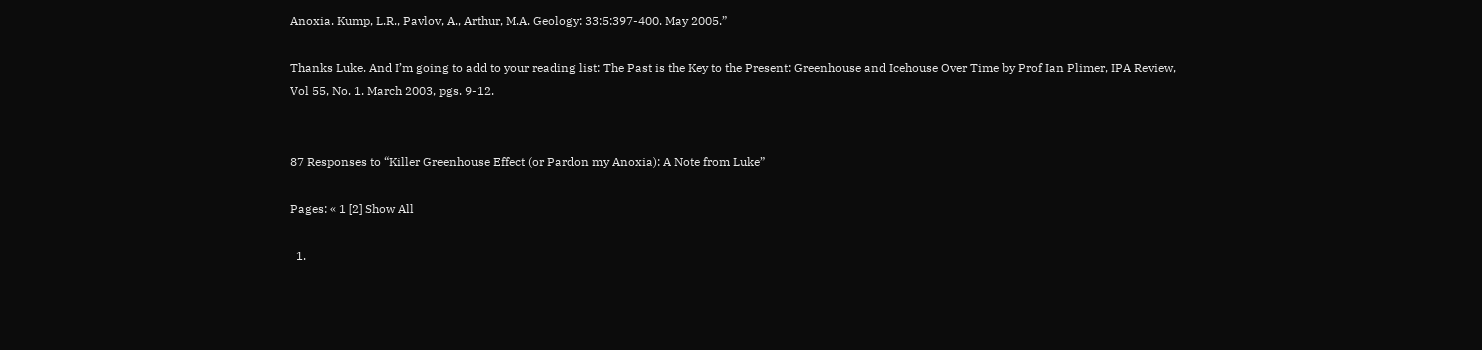Anoxia. Kump, L.R., Pavlov, A., Arthur, M.A. Geology: 33:5:397-400. May 2005.”

Thanks Luke. And I’m going to add to your reading list: The Past is the Key to the Present: Greenhouse and Icehouse Over Time by Prof Ian Plimer, IPA Review, Vol 55, No. 1. March 2003, pgs. 9-12.


87 Responses to “Killer Greenhouse Effect (or Pardon my Anoxia): A Note from Luke”

Pages: « 1 [2] Show All

  1.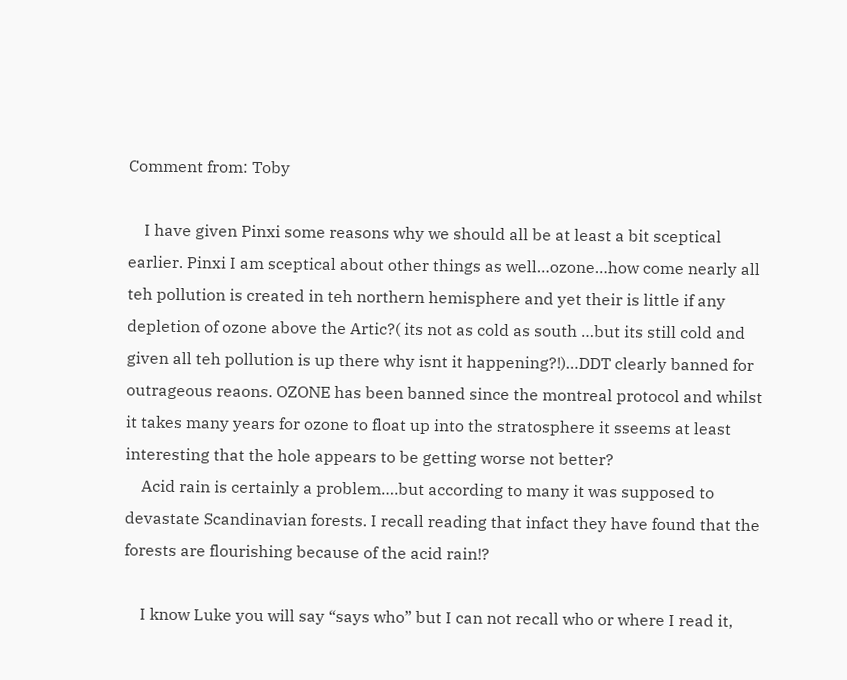Comment from: Toby

    I have given Pinxi some reasons why we should all be at least a bit sceptical earlier. Pinxi I am sceptical about other things as well…ozone…how come nearly all teh pollution is created in teh northern hemisphere and yet their is little if any depletion of ozone above the Artic?( its not as cold as south …but its still cold and given all teh pollution is up there why isnt it happening?!)…DDT clearly banned for outrageous reaons. OZONE has been banned since the montreal protocol and whilst it takes many years for ozone to float up into the stratosphere it sseems at least interesting that the hole appears to be getting worse not better?
    Acid rain is certainly a problem….but according to many it was supposed to devastate Scandinavian forests. I recall reading that infact they have found that the forests are flourishing because of the acid rain!?

    I know Luke you will say “says who” but I can not recall who or where I read it,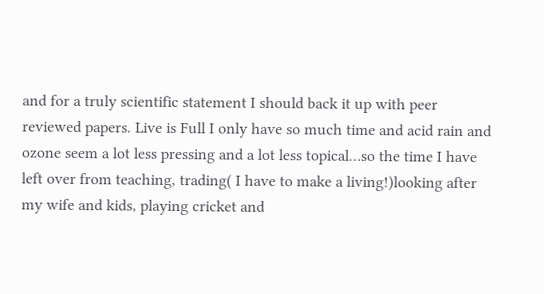and for a truly scientific statement I should back it up with peer reviewed papers. Live is Full I only have so much time and acid rain and ozone seem a lot less pressing and a lot less topical…so the time I have left over from teaching, trading( I have to make a living!)looking after my wife and kids, playing cricket and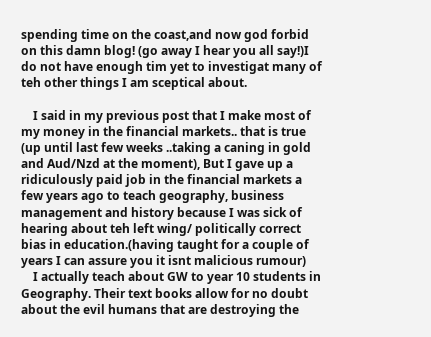spending time on the coast,and now god forbid on this damn blog! (go away I hear you all say!)I do not have enough tim yet to investigat many of teh other things I am sceptical about.

    I said in my previous post that I make most of my money in the financial markets.. that is true (up until last few weeks ..taking a caning in gold and Aud/Nzd at the moment), But I gave up a ridiculously paid job in the financial markets a few years ago to teach geography, business management and history because I was sick of hearing about teh left wing/ politically correct bias in education.(having taught for a couple of years I can assure you it isnt malicious rumour)
    I actually teach about GW to year 10 students in Geography. Their text books allow for no doubt about the evil humans that are destroying the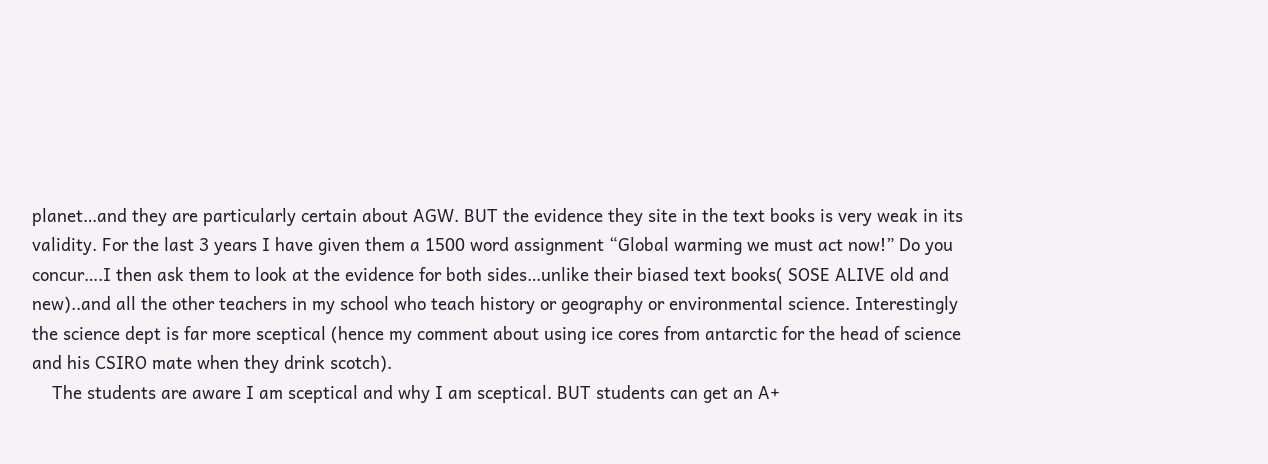planet…and they are particularly certain about AGW. BUT the evidence they site in the text books is very weak in its validity. For the last 3 years I have given them a 1500 word assignment “Global warming we must act now!” Do you concur….I then ask them to look at the evidence for both sides…unlike their biased text books( SOSE ALIVE old and new)..and all the other teachers in my school who teach history or geography or environmental science. Interestingly the science dept is far more sceptical (hence my comment about using ice cores from antarctic for the head of science and his CSIRO mate when they drink scotch).
    The students are aware I am sceptical and why I am sceptical. BUT students can get an A+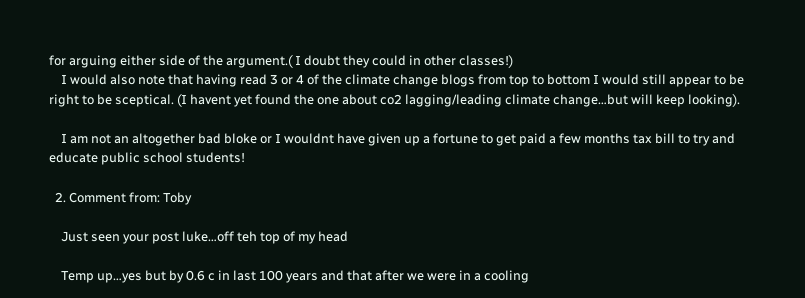for arguing either side of the argument.( I doubt they could in other classes!)
    I would also note that having read 3 or 4 of the climate change blogs from top to bottom I would still appear to be right to be sceptical. (I havent yet found the one about co2 lagging/leading climate change…but will keep looking).

    I am not an altogether bad bloke or I wouldnt have given up a fortune to get paid a few months tax bill to try and educate public school students!

  2. Comment from: Toby

    Just seen your post luke…off teh top of my head

    Temp up…yes but by 0.6 c in last 100 years and that after we were in a cooling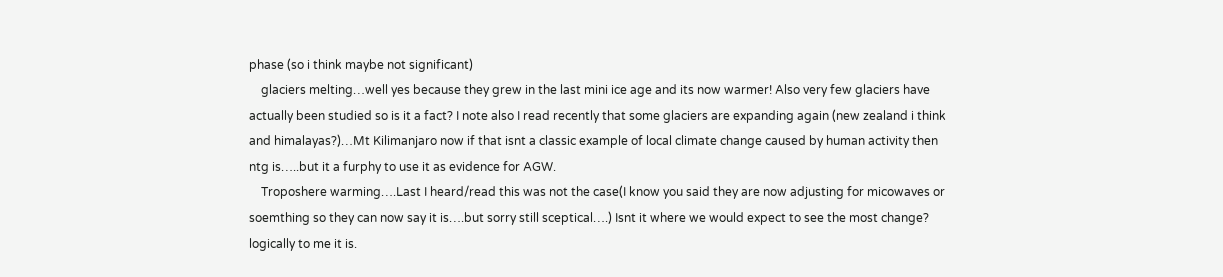phase (so i think maybe not significant)
    glaciers melting…well yes because they grew in the last mini ice age and its now warmer! Also very few glaciers have actually been studied so is it a fact? I note also I read recently that some glaciers are expanding again (new zealand i think and himalayas?)…Mt Kilimanjaro now if that isnt a classic example of local climate change caused by human activity then ntg is…..but it a furphy to use it as evidence for AGW.
    Troposhere warming….Last I heard/read this was not the case(I know you said they are now adjusting for micowaves or soemthing so they can now say it is….but sorry still sceptical….) Isnt it where we would expect to see the most change? logically to me it is.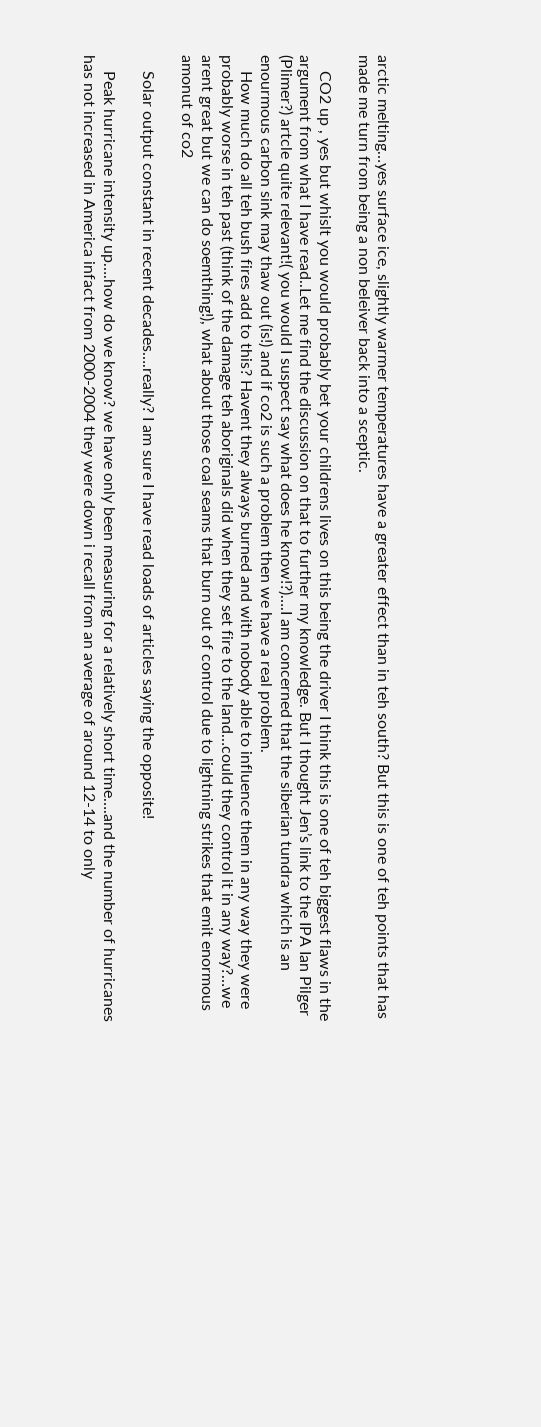arctic melting…yes surface ice, slightly warmer temperatures have a greater effect than in teh south? But this is one of teh points that has made me turn from being a non beleiver back into a sceptic.

    CO2 up , yes but whislt you would probably bet your childrens lives on this being the driver I think this is one of teh biggest flaws in the argument from what I have read..Let me find the discussion on that to further my knowledge. But I thought Jen’s link to the IPA Ian Pilger (Plimer?) artcle quite relevant!( you would I suspect say what does he know!?)….I am concerned that the siberian tundra which is an enourmous carbon sink may thaw out (is!) and if co2 is such a problem then we have a real problem.
    How much do all teh bush fires add to this? Havent they always burned and with nobody able to influence them in any way they were probably worse in teh past (think of the damage teh aboriginals did when they set fire to the land…could they control it in any way?…we arent great but we can do soemthing!), what about those coal seams that burn out of control due to lightning strikes that emit enormous amonut of co2

    Solar output constant in recent decades….really? I am sure I have read loads of articles saying the opposite!

    Peak hurricane intensity up….how do we know? we have only been measuring for a relatively short time….and the number of hurricanes has not increased in America infact from 2000-2004 they were down i recall from an average of around 12-14 to only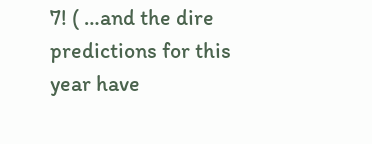7! ( …and the dire predictions for this year have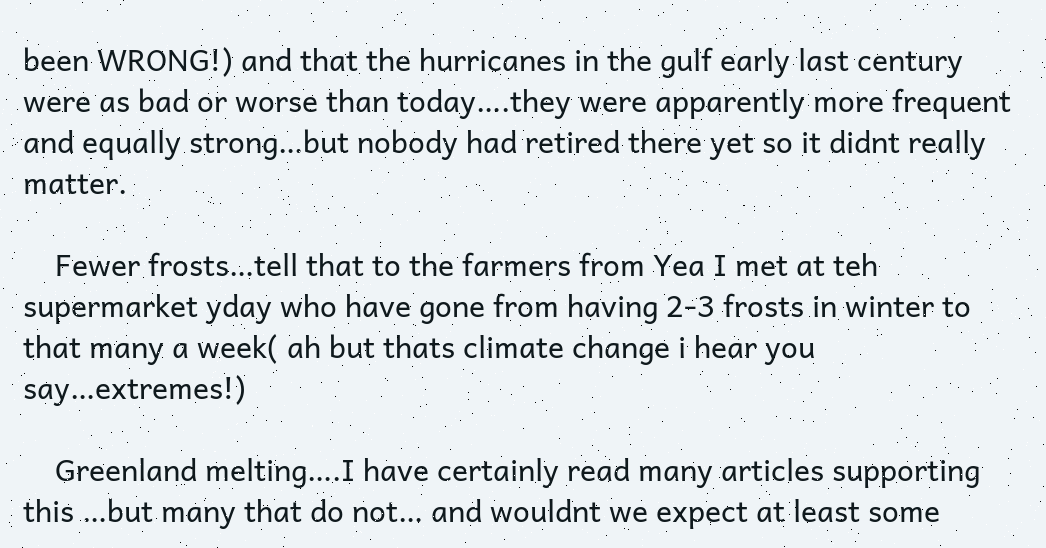been WRONG!) and that the hurricanes in the gulf early last century were as bad or worse than today….they were apparently more frequent and equally strong…but nobody had retired there yet so it didnt really matter.

    Fewer frosts…tell that to the farmers from Yea I met at teh supermarket yday who have gone from having 2-3 frosts in winter to that many a week( ah but thats climate change i hear you say…extremes!)

    Greenland melting….I have certainly read many articles supporting this …but many that do not… and wouldnt we expect at least some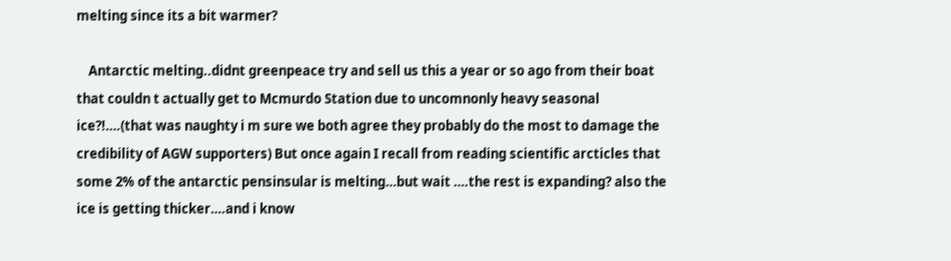melting since its a bit warmer?

    Antarctic melting..didnt greenpeace try and sell us this a year or so ago from their boat that couldn t actually get to Mcmurdo Station due to uncomnonly heavy seasonal ice?!….(that was naughty i m sure we both agree they probably do the most to damage the credibility of AGW supporters) But once again I recall from reading scientific arcticles that some 2% of the antarctic pensinsular is melting…but wait ….the rest is expanding? also the ice is getting thicker….and i know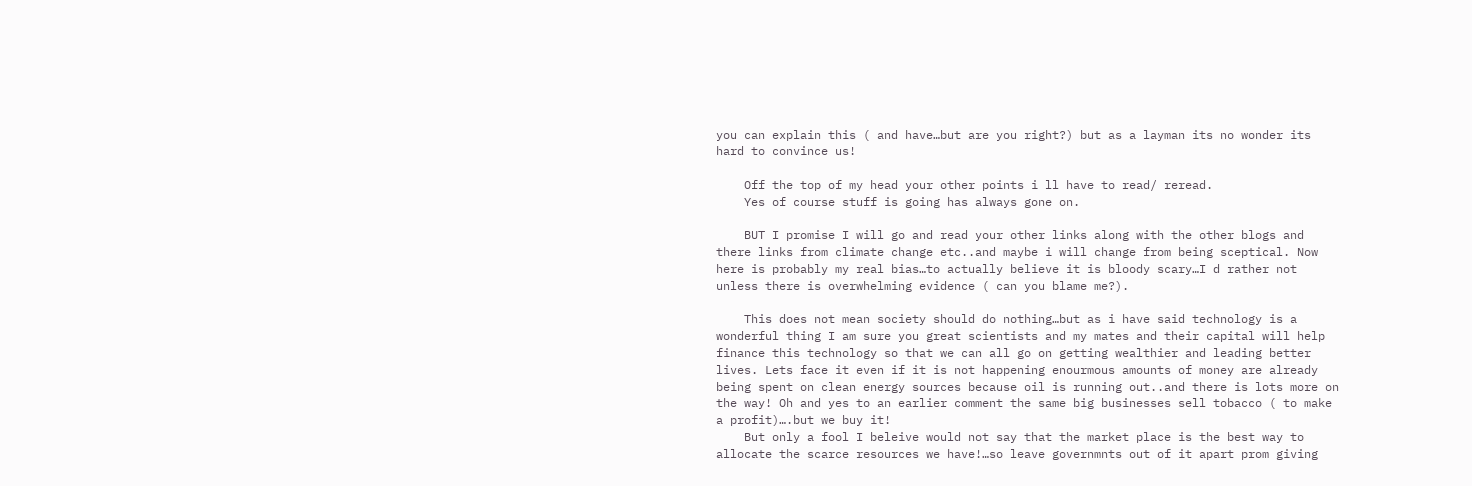you can explain this ( and have…but are you right?) but as a layman its no wonder its hard to convince us!

    Off the top of my head your other points i ll have to read/ reread.
    Yes of course stuff is going has always gone on.

    BUT I promise I will go and read your other links along with the other blogs and there links from climate change etc..and maybe i will change from being sceptical. Now here is probably my real bias…to actually believe it is bloody scary…I d rather not unless there is overwhelming evidence ( can you blame me?).

    This does not mean society should do nothing…but as i have said technology is a wonderful thing I am sure you great scientists and my mates and their capital will help finance this technology so that we can all go on getting wealthier and leading better lives. Lets face it even if it is not happening enourmous amounts of money are already being spent on clean energy sources because oil is running out..and there is lots more on the way! Oh and yes to an earlier comment the same big businesses sell tobacco ( to make a profit)….but we buy it!
    But only a fool I beleive would not say that the market place is the best way to allocate the scarce resources we have!…so leave governmnts out of it apart prom giving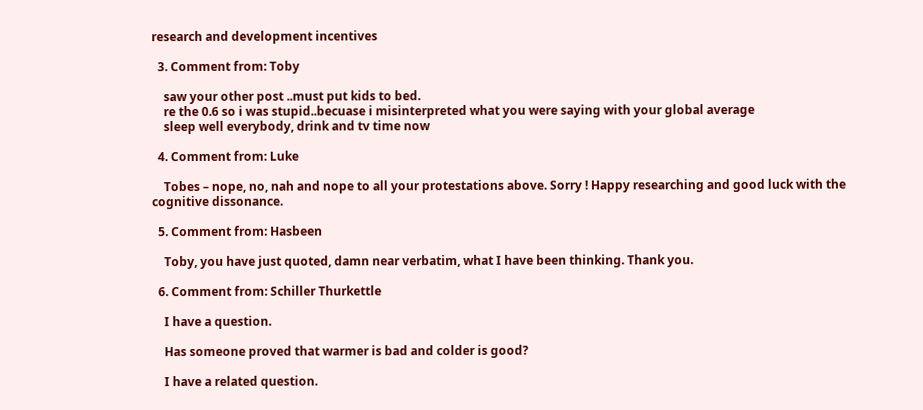research and development incentives

  3. Comment from: Toby

    saw your other post ..must put kids to bed.
    re the 0.6 so i was stupid..becuase i misinterpreted what you were saying with your global average
    sleep well everybody, drink and tv time now

  4. Comment from: Luke

    Tobes – nope, no, nah and nope to all your protestations above. Sorry ! Happy researching and good luck with the cognitive dissonance.

  5. Comment from: Hasbeen

    Toby, you have just quoted, damn near verbatim, what I have been thinking. Thank you.

  6. Comment from: Schiller Thurkettle

    I have a question.

    Has someone proved that warmer is bad and colder is good?

    I have a related question.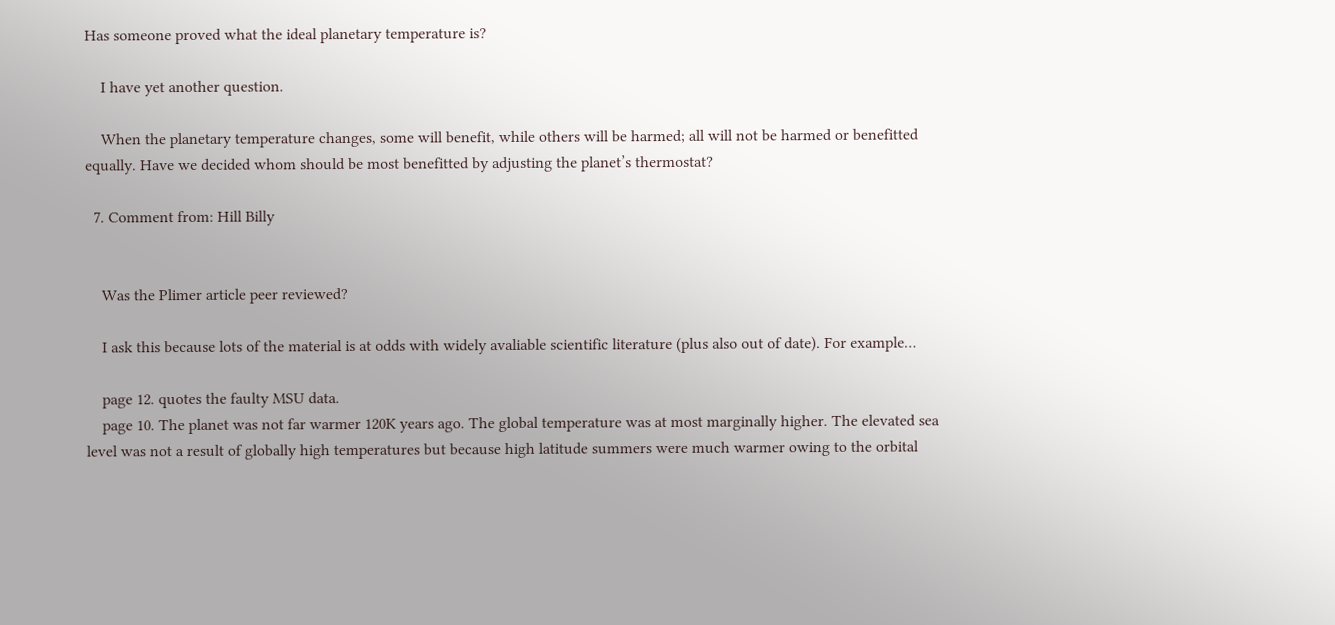Has someone proved what the ideal planetary temperature is?

    I have yet another question.

    When the planetary temperature changes, some will benefit, while others will be harmed; all will not be harmed or benefitted equally. Have we decided whom should be most benefitted by adjusting the planet’s thermostat?

  7. Comment from: Hill Billy


    Was the Plimer article peer reviewed?

    I ask this because lots of the material is at odds with widely avaliable scientific literature (plus also out of date). For example…

    page 12. quotes the faulty MSU data.
    page 10. The planet was not far warmer 120K years ago. The global temperature was at most marginally higher. The elevated sea level was not a result of globally high temperatures but because high latitude summers were much warmer owing to the orbital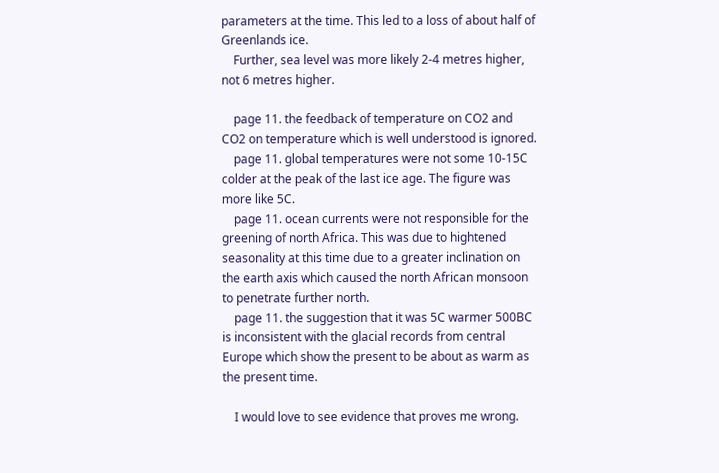parameters at the time. This led to a loss of about half of Greenlands ice.
    Further, sea level was more likely 2-4 metres higher, not 6 metres higher.

    page 11. the feedback of temperature on CO2 and CO2 on temperature which is well understood is ignored.
    page 11. global temperatures were not some 10-15C colder at the peak of the last ice age. The figure was more like 5C.
    page 11. ocean currents were not responsible for the greening of north Africa. This was due to hightened seasonality at this time due to a greater inclination on the earth axis which caused the north African monsoon to penetrate further north.
    page 11. the suggestion that it was 5C warmer 500BC is inconsistent with the glacial records from central Europe which show the present to be about as warm as the present time.

    I would love to see evidence that proves me wrong.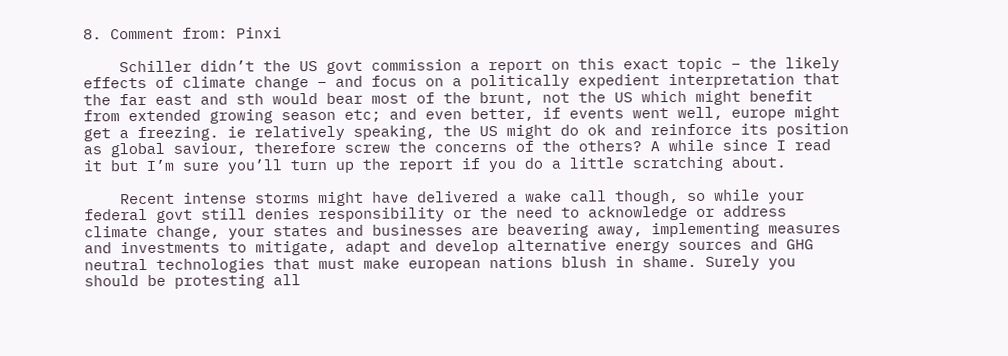8. Comment from: Pinxi

    Schiller didn’t the US govt commission a report on this exact topic – the likely effects of climate change – and focus on a politically expedient interpretation that the far east and sth would bear most of the brunt, not the US which might benefit from extended growing season etc; and even better, if events went well, europe might get a freezing. ie relatively speaking, the US might do ok and reinforce its position as global saviour, therefore screw the concerns of the others? A while since I read it but I’m sure you’ll turn up the report if you do a little scratching about.

    Recent intense storms might have delivered a wake call though, so while your federal govt still denies responsibility or the need to acknowledge or address climate change, your states and businesses are beavering away, implementing measures and investments to mitigate, adapt and develop alternative energy sources and GHG neutral technologies that must make european nations blush in shame. Surely you should be protesting all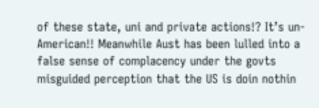of these state, uni and private actions!? It’s un-American!! Meanwhile Aust has been lulled into a false sense of complacency under the govts misguided perception that the US is doin nothin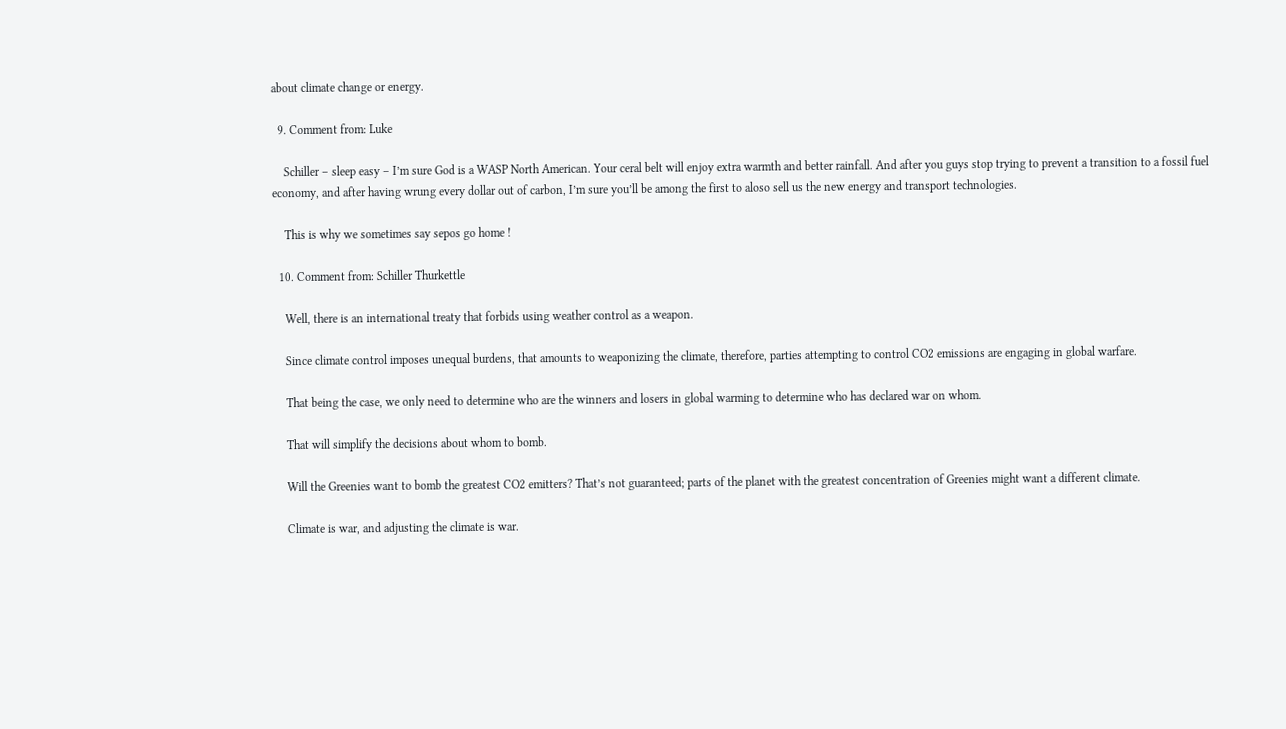about climate change or energy.

  9. Comment from: Luke

    Schiller – sleep easy – I’m sure God is a WASP North American. Your ceral belt will enjoy extra warmth and better rainfall. And after you guys stop trying to prevent a transition to a fossil fuel economy, and after having wrung every dollar out of carbon, I’m sure you’ll be among the first to aloso sell us the new energy and transport technologies.

    This is why we sometimes say sepos go home !

  10. Comment from: Schiller Thurkettle

    Well, there is an international treaty that forbids using weather control as a weapon.

    Since climate control imposes unequal burdens, that amounts to weaponizing the climate, therefore, parties attempting to control CO2 emissions are engaging in global warfare.

    That being the case, we only need to determine who are the winners and losers in global warming to determine who has declared war on whom.

    That will simplify the decisions about whom to bomb.

    Will the Greenies want to bomb the greatest CO2 emitters? That’s not guaranteed; parts of the planet with the greatest concentration of Greenies might want a different climate.

    Climate is war, and adjusting the climate is war.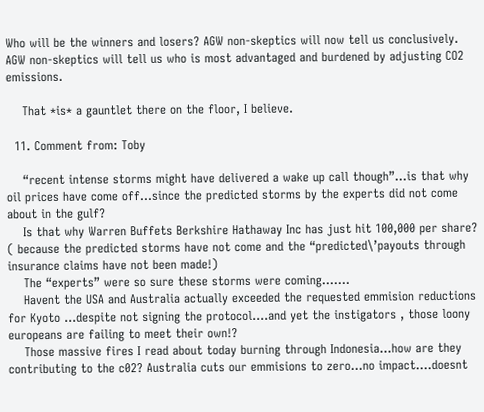Who will be the winners and losers? AGW non-skeptics will now tell us conclusively. AGW non-skeptics will tell us who is most advantaged and burdened by adjusting CO2 emissions.

    That *is* a gauntlet there on the floor, I believe.

  11. Comment from: Toby

    “recent intense storms might have delivered a wake up call though”…is that why oil prices have come off…since the predicted storms by the experts did not come about in the gulf?
    Is that why Warren Buffets Berkshire Hathaway Inc has just hit 100,000 per share? ( because the predicted storms have not come and the “predicted\’payouts through insurance claims have not been made!)
    The “experts” were so sure these storms were coming…….
    Havent the USA and Australia actually exceeded the requested emmision reductions for Kyoto …despite not signing the protocol….and yet the instigators , those loony europeans are failing to meet their own!?
    Those massive fires I read about today burning through Indonesia…how are they contributing to the c02? Australia cuts our emmisions to zero…no impact….doesnt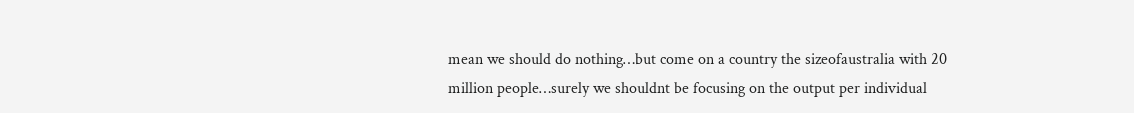mean we should do nothing…but come on a country the sizeofaustralia with 20 million people…surely we shouldnt be focusing on the output per individual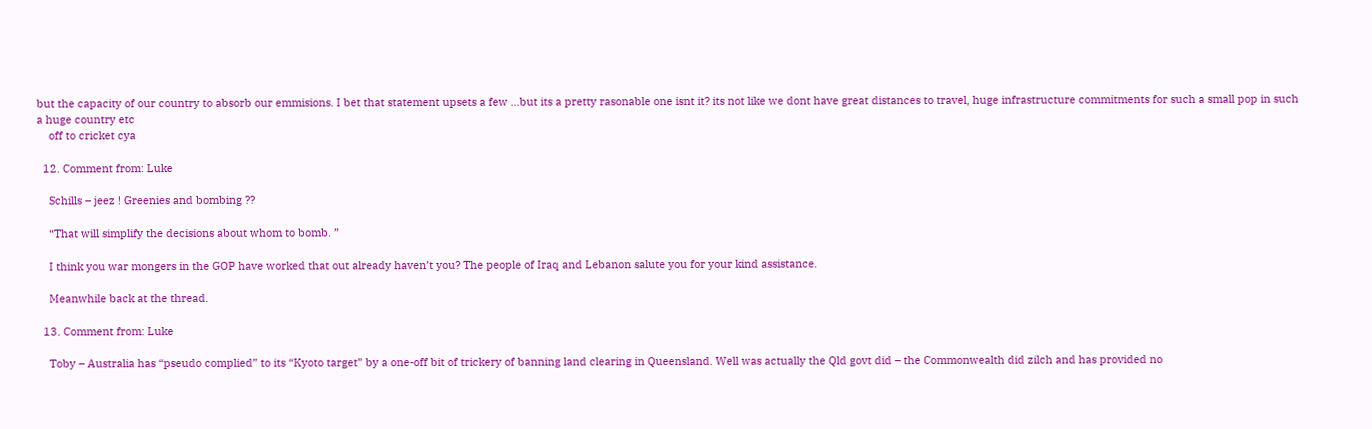but the capacity of our country to absorb our emmisions. I bet that statement upsets a few …but its a pretty rasonable one isnt it? its not like we dont have great distances to travel, huge infrastructure commitments for such a small pop in such a huge country etc
    off to cricket cya

  12. Comment from: Luke

    Schills – jeez ! Greenies and bombing ??

    “That will simplify the decisions about whom to bomb. ”

    I think you war mongers in the GOP have worked that out already haven’t you? The people of Iraq and Lebanon salute you for your kind assistance.

    Meanwhile back at the thread.

  13. Comment from: Luke

    Toby – Australia has “pseudo complied” to its “Kyoto target” by a one-off bit of trickery of banning land clearing in Queensland. Well was actually the Qld govt did – the Commonwealth did zilch and has provided no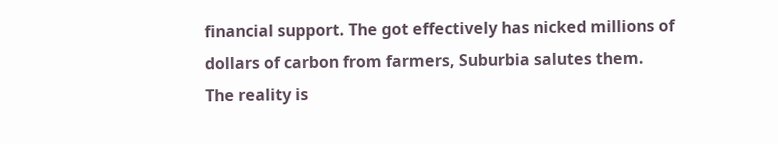financial support. The got effectively has nicked millions of dollars of carbon from farmers, Suburbia salutes them. The reality is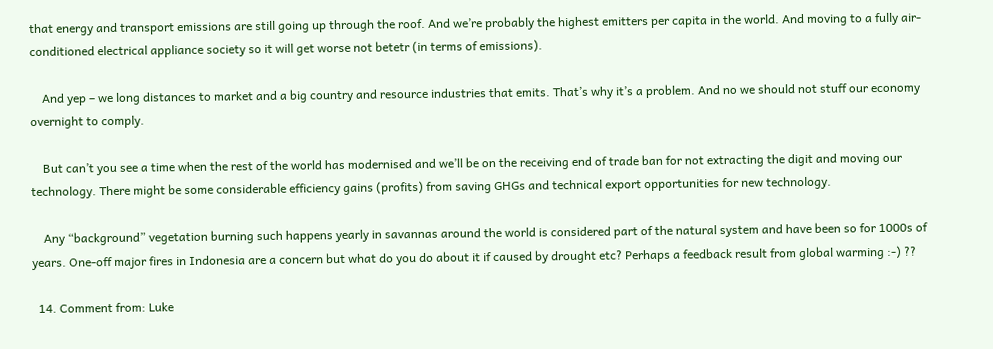that energy and transport emissions are still going up through the roof. And we’re probably the highest emitters per capita in the world. And moving to a fully air-conditioned electrical appliance society so it will get worse not betetr (in terms of emissions).

    And yep – we long distances to market and a big country and resource industries that emits. That’s why it’s a problem. And no we should not stuff our economy overnight to comply.

    But can’t you see a time when the rest of the world has modernised and we’ll be on the receiving end of trade ban for not extracting the digit and moving our technology. There might be some considerable efficiency gains (profits) from saving GHGs and technical export opportunities for new technology.

    Any “background” vegetation burning such happens yearly in savannas around the world is considered part of the natural system and have been so for 1000s of years. One-off major fires in Indonesia are a concern but what do you do about it if caused by drought etc? Perhaps a feedback result from global warming :-) ??

  14. Comment from: Luke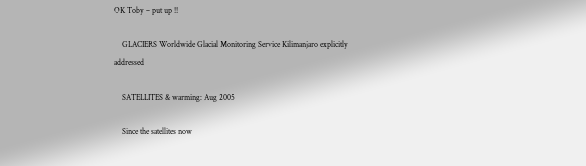OK Toby – put up !!

    GLACIERS Worldwide Glacial Monitoring Service Kilimanjaro explicitly addressed

    SATELLITES & warming: Aug 2005

    Since the satellites now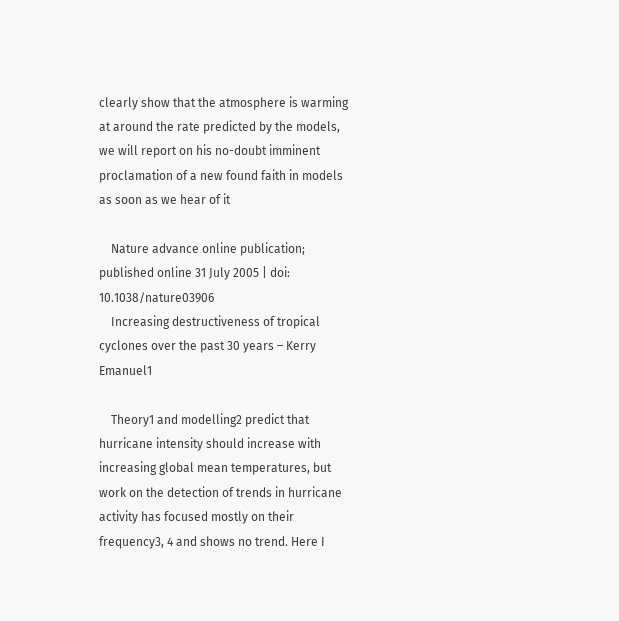clearly show that the atmosphere is warming at around the rate predicted by the models, we will report on his no-doubt imminent proclamation of a new found faith in models as soon as we hear of it

    Nature advance online publication; published online 31 July 2005 | doi: 10.1038/nature03906
    Increasing destructiveness of tropical cyclones over the past 30 years – Kerry Emanuel1

    Theory1 and modelling2 predict that hurricane intensity should increase with increasing global mean temperatures, but work on the detection of trends in hurricane activity has focused mostly on their frequency3, 4 and shows no trend. Here I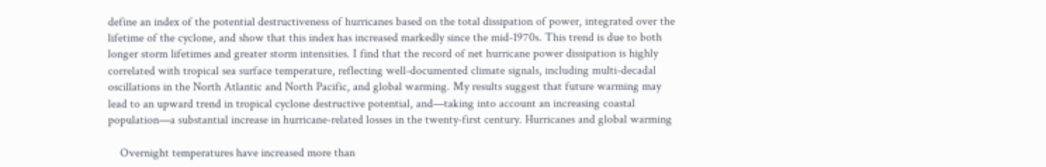define an index of the potential destructiveness of hurricanes based on the total dissipation of power, integrated over the lifetime of the cyclone, and show that this index has increased markedly since the mid-1970s. This trend is due to both longer storm lifetimes and greater storm intensities. I find that the record of net hurricane power dissipation is highly correlated with tropical sea surface temperature, reflecting well-documented climate signals, including multi-decadal oscillations in the North Atlantic and North Pacific, and global warming. My results suggest that future warming may lead to an upward trend in tropical cyclone destructive potential, and—taking into account an increasing coastal population—a substantial increase in hurricane-related losses in the twenty-first century. Hurricanes and global warming

    Overnight temperatures have increased more than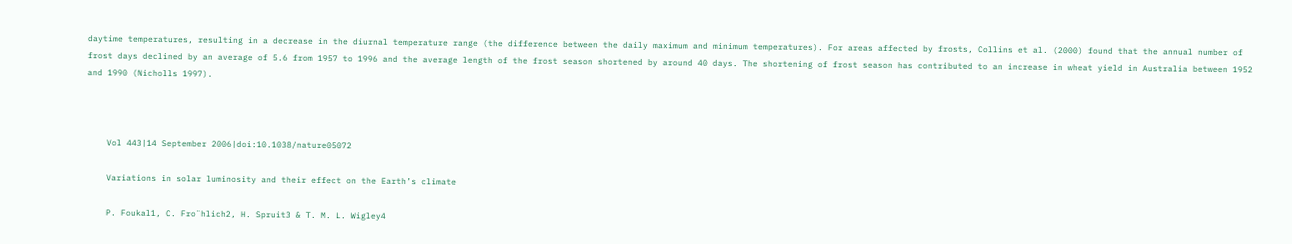daytime temperatures, resulting in a decrease in the diurnal temperature range (the difference between the daily maximum and minimum temperatures). For areas affected by frosts, Collins et al. (2000) found that the annual number of frost days declined by an average of 5.6 from 1957 to 1996 and the average length of the frost season shortened by around 40 days. The shortening of frost season has contributed to an increase in wheat yield in Australia between 1952 and 1990 (Nicholls 1997).



    Vol 443|14 September 2006|doi:10.1038/nature05072

    Variations in solar luminosity and their effect on the Earth’s climate

    P. Foukal1, C. Fro¨hlich2, H. Spruit3 & T. M. L. Wigley4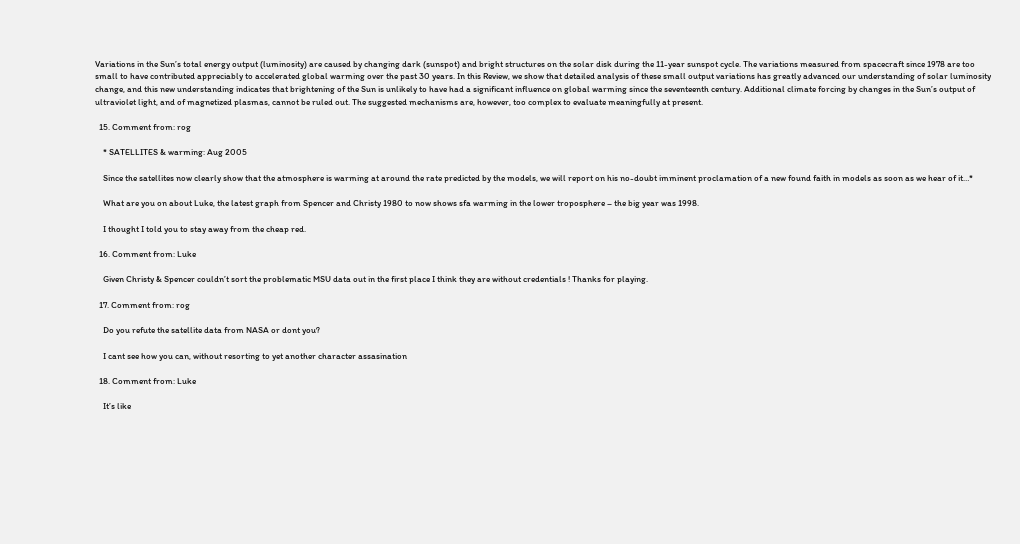Variations in the Sun’s total energy output (luminosity) are caused by changing dark (sunspot) and bright structures on the solar disk during the 11-year sunspot cycle. The variations measured from spacecraft since 1978 are too small to have contributed appreciably to accelerated global warming over the past 30 years. In this Review, we show that detailed analysis of these small output variations has greatly advanced our understanding of solar luminosity change, and this new understanding indicates that brightening of the Sun is unlikely to have had a significant influence on global warming since the seventeenth century. Additional climate forcing by changes in the Sun’s output of ultraviolet light, and of magnetized plasmas, cannot be ruled out. The suggested mechanisms are, however, too complex to evaluate meaningfully at present.

  15. Comment from: rog

    * SATELLITES & warming: Aug 2005

    Since the satellites now clearly show that the atmosphere is warming at around the rate predicted by the models, we will report on his no-doubt imminent proclamation of a new found faith in models as soon as we hear of it…*

    What are you on about Luke, the latest graph from Spencer and Christy 1980 to now shows sfa warming in the lower troposphere – the big year was 1998.

    I thought I told you to stay away from the cheap red.

  16. Comment from: Luke

    Given Christy & Spencer couldn’t sort the problematic MSU data out in the first place I think they are without credentials ! Thanks for playing.

  17. Comment from: rog

    Do you refute the satellite data from NASA or dont you?

    I cant see how you can, without resorting to yet another character assasination

  18. Comment from: Luke

    It’s like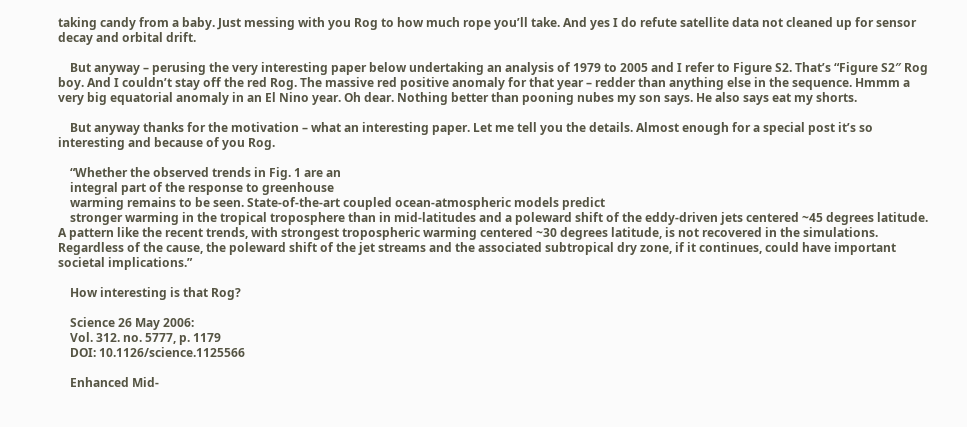taking candy from a baby. Just messing with you Rog to how much rope you’ll take. And yes I do refute satellite data not cleaned up for sensor decay and orbital drift.

    But anyway – perusing the very interesting paper below undertaking an analysis of 1979 to 2005 and I refer to Figure S2. That’s “Figure S2″ Rog boy. And I couldn’t stay off the red Rog. The massive red positive anomaly for that year – redder than anything else in the sequence. Hmmm a very big equatorial anomaly in an El Nino year. Oh dear. Nothing better than pooning nubes my son says. He also says eat my shorts.

    But anyway thanks for the motivation – what an interesting paper. Let me tell you the details. Almost enough for a special post it’s so interesting and because of you Rog.

    “Whether the observed trends in Fig. 1 are an
    integral part of the response to greenhouse
    warming remains to be seen. State-of-the-art coupled ocean-atmospheric models predict
    stronger warming in the tropical troposphere than in mid-latitudes and a poleward shift of the eddy-driven jets centered ~45 degrees latitude. A pattern like the recent trends, with strongest tropospheric warming centered ~30 degrees latitude, is not recovered in the simulations. Regardless of the cause, the poleward shift of the jet streams and the associated subtropical dry zone, if it continues, could have important societal implications.”

    How interesting is that Rog?

    Science 26 May 2006:
    Vol. 312. no. 5777, p. 1179
    DOI: 10.1126/science.1125566

    Enhanced Mid-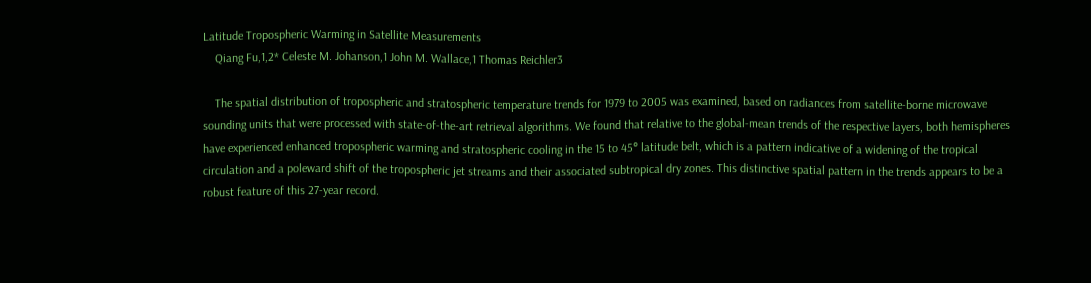Latitude Tropospheric Warming in Satellite Measurements
    Qiang Fu,1,2* Celeste M. Johanson,1 John M. Wallace,1 Thomas Reichler3

    The spatial distribution of tropospheric and stratospheric temperature trends for 1979 to 2005 was examined, based on radiances from satellite-borne microwave sounding units that were processed with state-of-the-art retrieval algorithms. We found that relative to the global-mean trends of the respective layers, both hemispheres have experienced enhanced tropospheric warming and stratospheric cooling in the 15 to 45° latitude belt, which is a pattern indicative of a widening of the tropical circulation and a poleward shift of the tropospheric jet streams and their associated subtropical dry zones. This distinctive spatial pattern in the trends appears to be a robust feature of this 27-year record.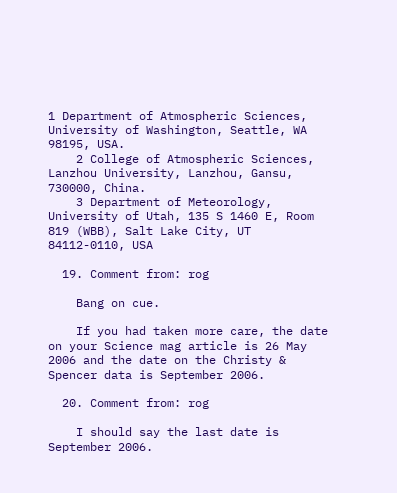1 Department of Atmospheric Sciences, University of Washington, Seattle, WA 98195, USA.
    2 College of Atmospheric Sciences, Lanzhou University, Lanzhou, Gansu, 730000, China.
    3 Department of Meteorology, University of Utah, 135 S 1460 E, Room 819 (WBB), Salt Lake City, UT 84112-0110, USA

  19. Comment from: rog

    Bang on cue.

    If you had taken more care, the date on your Science mag article is 26 May 2006 and the date on the Christy & Spencer data is September 2006.

  20. Comment from: rog

    I should say the last date is September 2006.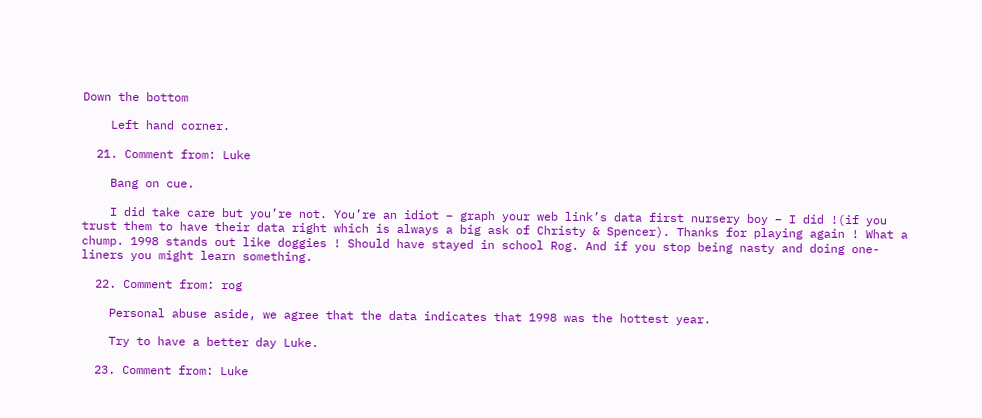Down the bottom

    Left hand corner.

  21. Comment from: Luke

    Bang on cue.

    I did take care but you’re not. You’re an idiot – graph your web link’s data first nursery boy – I did !(if you trust them to have their data right which is always a big ask of Christy & Spencer). Thanks for playing again ! What a chump. 1998 stands out like doggies ! Should have stayed in school Rog. And if you stop being nasty and doing one-liners you might learn something.

  22. Comment from: rog

    Personal abuse aside, we agree that the data indicates that 1998 was the hottest year.

    Try to have a better day Luke.

  23. Comment from: Luke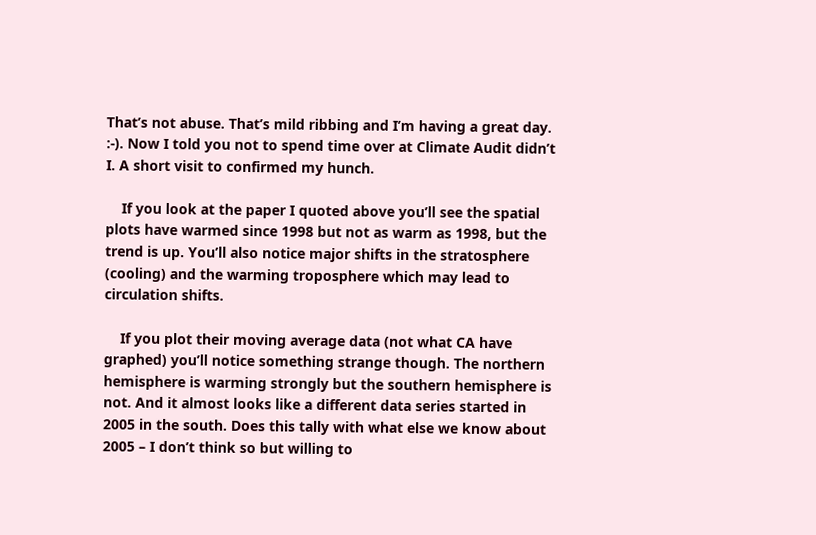That’s not abuse. That’s mild ribbing and I’m having a great day. :-). Now I told you not to spend time over at Climate Audit didn’t I. A short visit to confirmed my hunch.

    If you look at the paper I quoted above you’ll see the spatial plots have warmed since 1998 but not as warm as 1998, but the trend is up. You’ll also notice major shifts in the stratosphere (cooling) and the warming troposphere which may lead to circulation shifts.

    If you plot their moving average data (not what CA have graphed) you’ll notice something strange though. The northern hemisphere is warming strongly but the southern hemisphere is not. And it almost looks like a different data series started in 2005 in the south. Does this tally with what else we know about 2005 – I don’t think so but willing to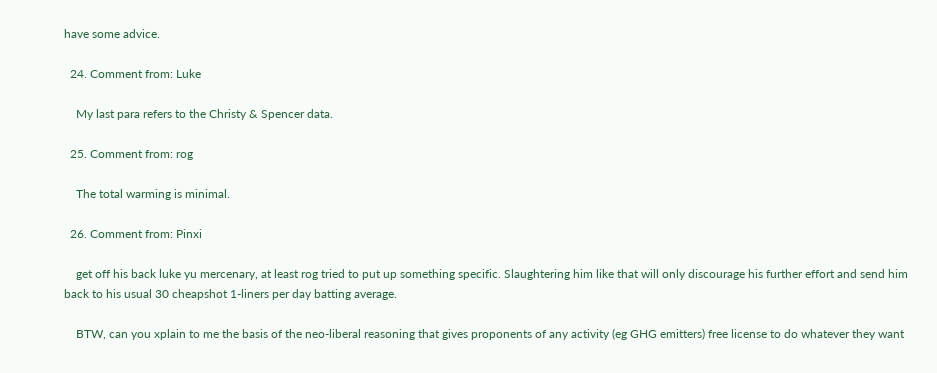have some advice.

  24. Comment from: Luke

    My last para refers to the Christy & Spencer data.

  25. Comment from: rog

    The total warming is minimal.

  26. Comment from: Pinxi

    get off his back luke yu mercenary, at least rog tried to put up something specific. Slaughtering him like that will only discourage his further effort and send him back to his usual 30 cheapshot 1-liners per day batting average.

    BTW, can you xplain to me the basis of the neo-liberal reasoning that gives proponents of any activity (eg GHG emitters) free license to do whatever they want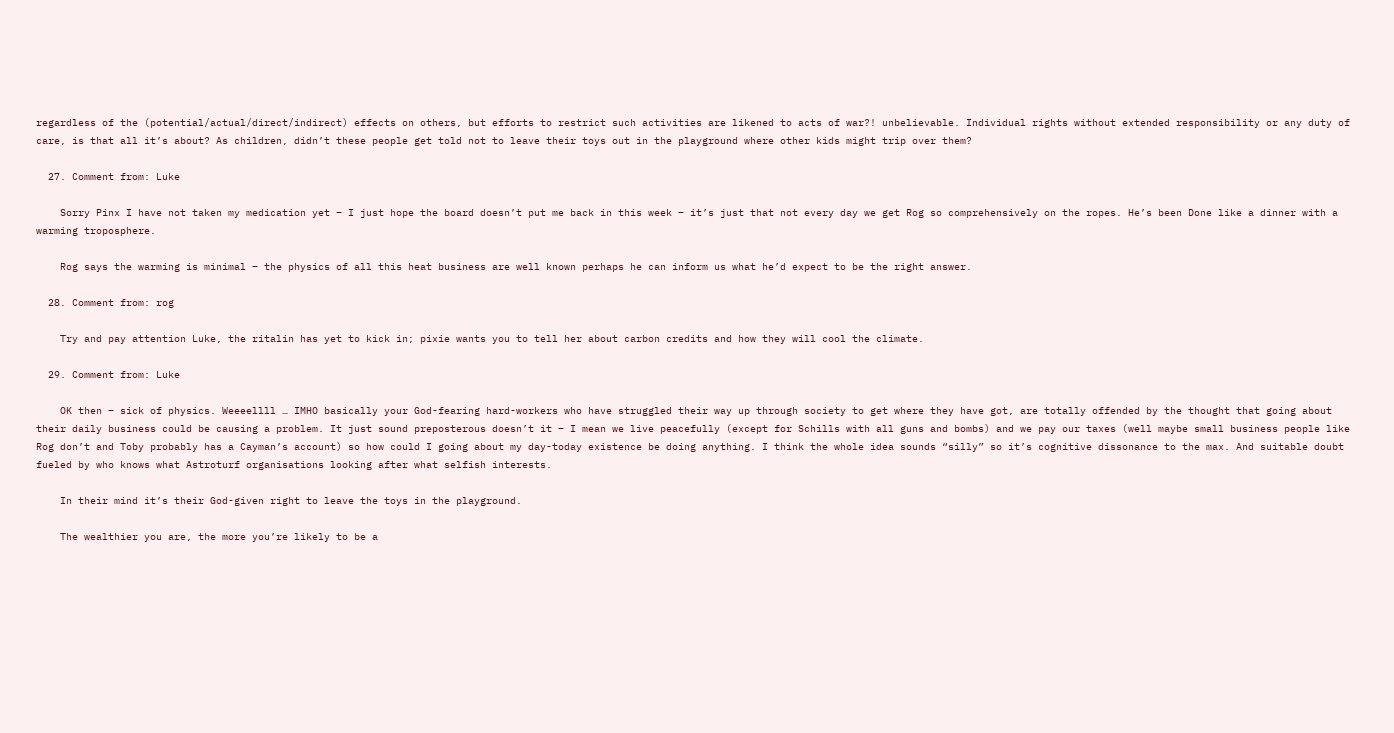regardless of the (potential/actual/direct/indirect) effects on others, but efforts to restrict such activities are likened to acts of war?! unbelievable. Individual rights without extended responsibility or any duty of care, is that all it’s about? As children, didn’t these people get told not to leave their toys out in the playground where other kids might trip over them?

  27. Comment from: Luke

    Sorry Pinx I have not taken my medication yet – I just hope the board doesn’t put me back in this week – it’s just that not every day we get Rog so comprehensively on the ropes. He’s been Done like a dinner with a warming troposphere.

    Rog says the warming is minimal – the physics of all this heat business are well known perhaps he can inform us what he’d expect to be the right answer.

  28. Comment from: rog

    Try and pay attention Luke, the ritalin has yet to kick in; pixie wants you to tell her about carbon credits and how they will cool the climate.

  29. Comment from: Luke

    OK then – sick of physics. Weeeellll … IMHO basically your God-fearing hard-workers who have struggled their way up through society to get where they have got, are totally offended by the thought that going about their daily business could be causing a problem. It just sound preposterous doesn’t it – I mean we live peacefully (except for Schills with all guns and bombs) and we pay our taxes (well maybe small business people like Rog don’t and Toby probably has a Cayman’s account) so how could I going about my day-today existence be doing anything. I think the whole idea sounds “silly” so it’s cognitive dissonance to the max. And suitable doubt fueled by who knows what Astroturf organisations looking after what selfish interests.

    In their mind it’s their God-given right to leave the toys in the playground.

    The wealthier you are, the more you’re likely to be a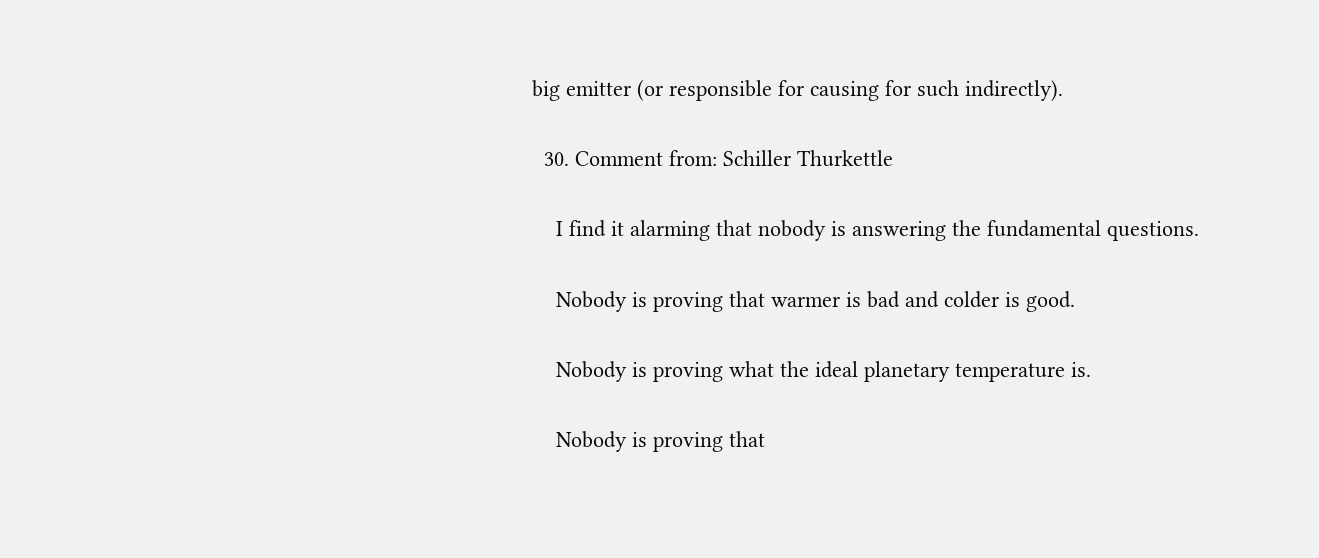big emitter (or responsible for causing for such indirectly).

  30. Comment from: Schiller Thurkettle

    I find it alarming that nobody is answering the fundamental questions.

    Nobody is proving that warmer is bad and colder is good.

    Nobody is proving what the ideal planetary temperature is.

    Nobody is proving that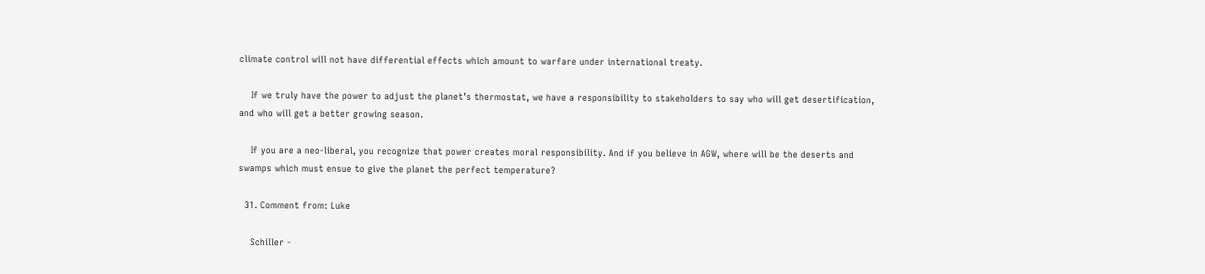climate control will not have differential effects which amount to warfare under international treaty.

    If we truly have the power to adjust the planet’s thermostat, we have a responsibility to stakeholders to say who will get desertification, and who will get a better growing season.

    If you are a neo-liberal, you recognize that power creates moral responsibility. And if you believe in AGW, where will be the deserts and swamps which must ensue to give the planet the perfect temperature?

  31. Comment from: Luke

    Schiller -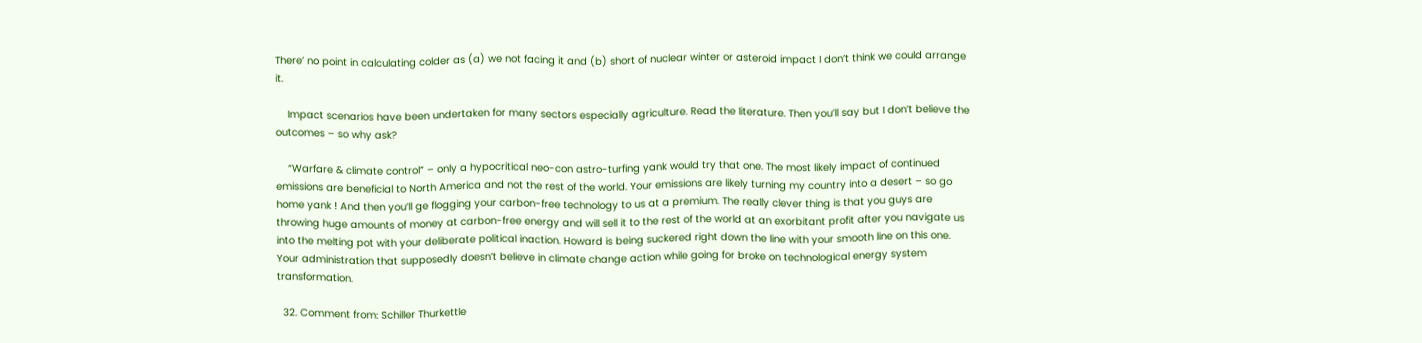There’ no point in calculating colder as (a) we not facing it and (b) short of nuclear winter or asteroid impact I don’t think we could arrange it.

    Impact scenarios have been undertaken for many sectors especially agriculture. Read the literature. Then you’ll say but I don’t believe the outcomes – so why ask?

    “Warfare & climate control” – only a hypocritical neo-con astro-turfing yank would try that one. The most likely impact of continued emissions are beneficial to North America and not the rest of the world. Your emissions are likely turning my country into a desert – so go home yank ! And then you’ll ge flogging your carbon-free technology to us at a premium. The really clever thing is that you guys are throwing huge amounts of money at carbon-free energy and will sell it to the rest of the world at an exorbitant profit after you navigate us into the melting pot with your deliberate political inaction. Howard is being suckered right down the line with your smooth line on this one. Your administration that supposedly doesn’t believe in climate change action while going for broke on technological energy system transformation.

  32. Comment from: Schiller Thurkettle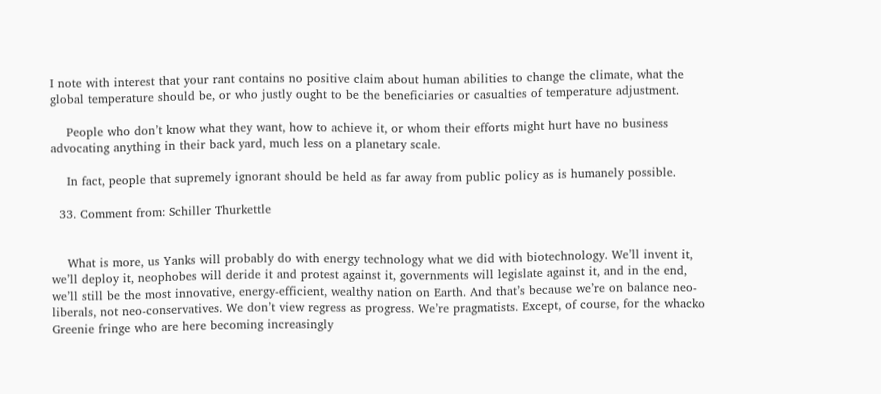I note with interest that your rant contains no positive claim about human abilities to change the climate, what the global temperature should be, or who justly ought to be the beneficiaries or casualties of temperature adjustment.

    People who don’t know what they want, how to achieve it, or whom their efforts might hurt have no business advocating anything in their back yard, much less on a planetary scale.

    In fact, people that supremely ignorant should be held as far away from public policy as is humanely possible.

  33. Comment from: Schiller Thurkettle


    What is more, us Yanks will probably do with energy technology what we did with biotechnology. We’ll invent it, we’ll deploy it, neophobes will deride it and protest against it, governments will legislate against it, and in the end, we’ll still be the most innovative, energy-efficient, wealthy nation on Earth. And that’s because we’re on balance neo-liberals, not neo-conservatives. We don’t view regress as progress. We’re pragmatists. Except, of course, for the whacko Greenie fringe who are here becoming increasingly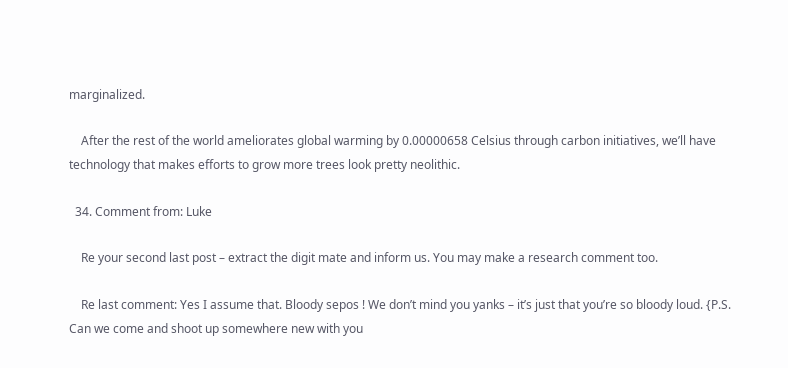marginalized.

    After the rest of the world ameliorates global warming by 0.00000658 Celsius through carbon initiatives, we’ll have technology that makes efforts to grow more trees look pretty neolithic.

  34. Comment from: Luke

    Re your second last post – extract the digit mate and inform us. You may make a research comment too.

    Re last comment: Yes I assume that. Bloody sepos ! We don’t mind you yanks – it’s just that you’re so bloody loud. {P.S. Can we come and shoot up somewhere new with you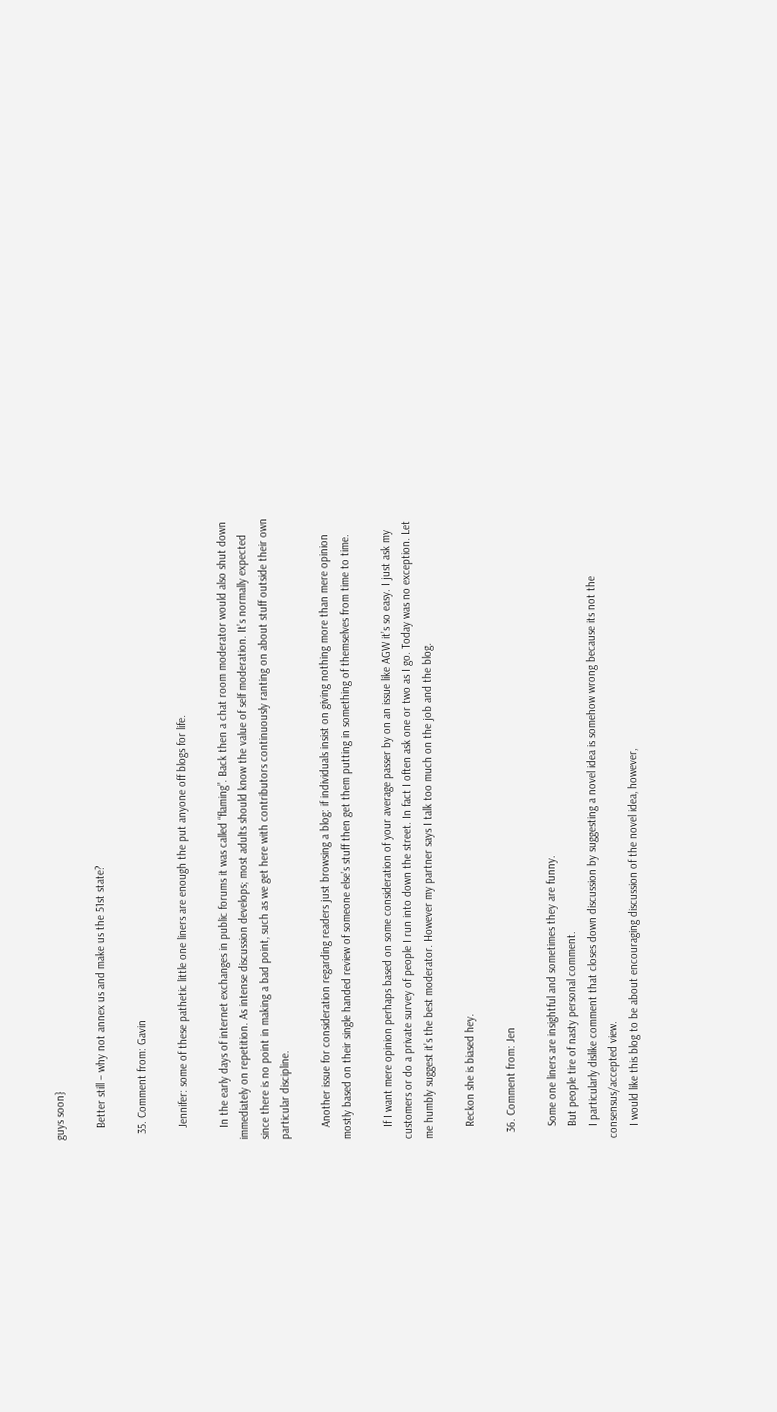guys soon}

    Better still – why not annex us and make us the 51st state?

  35. Comment from: Gavin

    Jennifer: some of these pathetic little one liners are enough the put anyone off blogs for life.

    In the early days of internet exchanges in public forums it was called “flaming”. Back then a chat room moderator would also shut down immediately on repetition. As intense discussion develops; most adults should know the value of self moderation. It’s normally expected since there is no point in making a bad point, such as we get here with contributors continuously ranting on about stuff outside their own particular discipline.

    Another issue for consideration regarding readers just browsing a blog: if individuals insist on giving nothing more than mere opinion mostly based on their single handed review of someone else’s stuff then get them putting in something of themselves from time to time.

    If I want mere opinion perhaps based on some consideration of your average passer by on an issue like AGW it’s so easy. I just ask my customers or do a private survey of people I run into down the street. In fact I often ask one or two as I go. Today was no exception. Let me humbly suggest it’s the best moderator. However my partner says I talk too much on the job and the blog.

    Reckon she is biased hey.

  36. Comment from: Jen

    Some one liners are insightful and sometimes they are funny.
    But people tire of nasty personal comment.
    I particularly dislike comment that closes down discussion by suggesting a novel idea is somehow wrong because its not the consensus/accepted view.
    I would like this blog to be about encouraging discussion of the novel idea, however,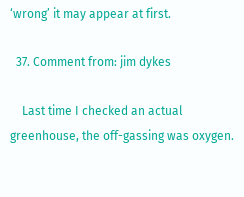‘wrong’ it may appear at first.

  37. Comment from: jim dykes

    Last time I checked an actual greenhouse, the off-gassing was oxygen.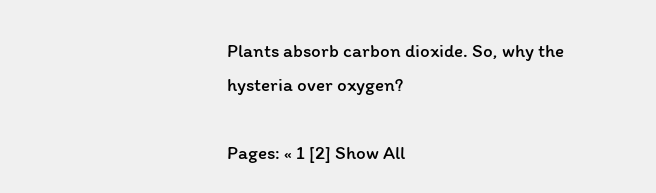Plants absorb carbon dioxide. So, why the hysteria over oxygen?

Pages: « 1 [2] Show All